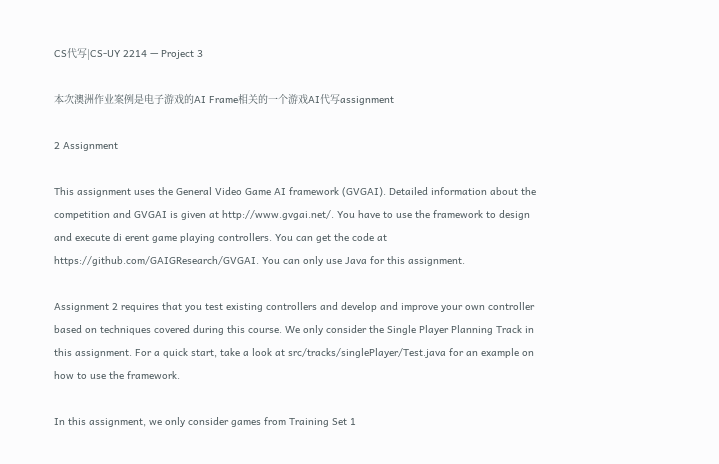CS代写|CS-UY 2214 — Project 3

本次澳洲作业案例是电子游戏的AI Frame相关的一个游戏AI代写assignment

2 Assignment

This assignment uses the General Video Game AI framework (GVGAI). Detailed information about the competition and GVGAI is given at http://www.gvgai.net/. You have to use the framework to design and execute di erent game playing controllers. You can get the code at https://github.com/GAIGResearch/GVGAI. You can only use Java for this assignment.

Assignment 2 requires that you test existing controllers and develop and improve your own controller based on techniques covered during this course. We only consider the Single Player Planning Track in this assignment. For a quick start, take a look at src/tracks/singlePlayer/Test.java for an example on how to use the framework.

In this assignment, we only consider games from Training Set 1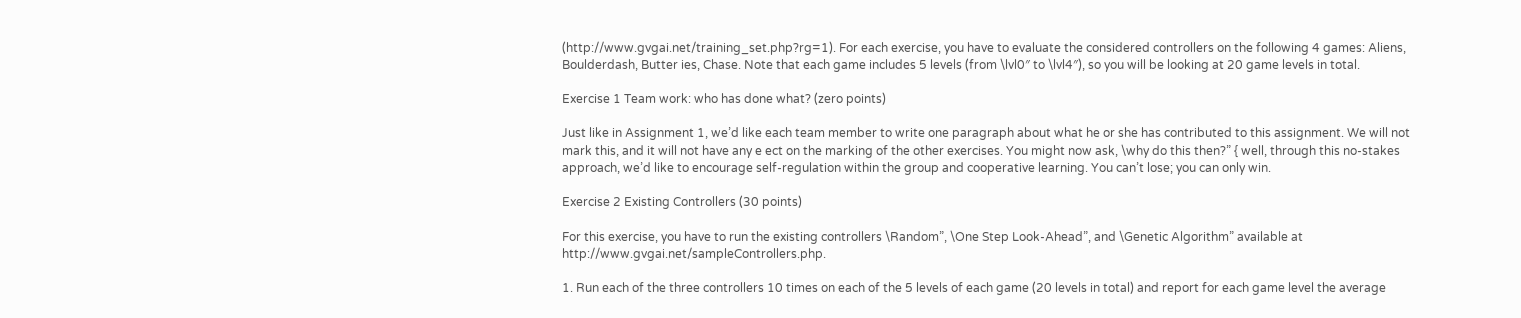(http://www.gvgai.net/training_set.php?rg=1). For each exercise, you have to evaluate the considered controllers on the following 4 games: Aliens, Boulderdash, Butter ies, Chase. Note that each game includes 5 levels (from \lvl0″ to \lvl4″), so you will be looking at 20 game levels in total.

Exercise 1 Team work: who has done what? (zero points)

Just like in Assignment 1, we’d like each team member to write one paragraph about what he or she has contributed to this assignment. We will not mark this, and it will not have any e ect on the marking of the other exercises. You might now ask, \why do this then?” { well, through this no-stakes approach, we’d like to encourage self-regulation within the group and cooperative learning. You can’t lose; you can only win.

Exercise 2 Existing Controllers (30 points)

For this exercise, you have to run the existing controllers \Random”, \One Step Look-Ahead”, and \Genetic Algorithm” available at http://www.gvgai.net/sampleControllers.php.

1. Run each of the three controllers 10 times on each of the 5 levels of each game (20 levels in total) and report for each game level the average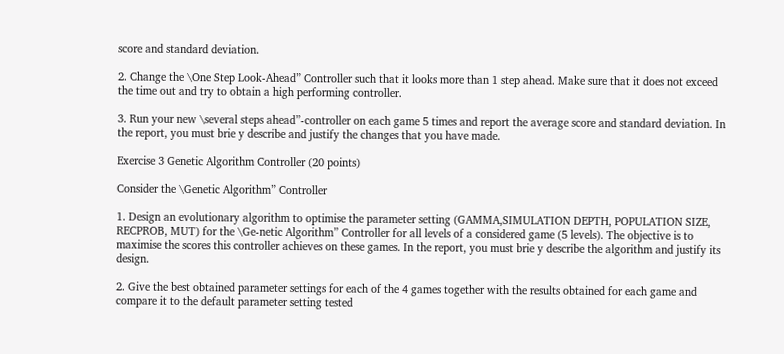score and standard deviation.

2. Change the \One Step Look-Ahead” Controller such that it looks more than 1 step ahead. Make sure that it does not exceed the time out and try to obtain a high performing controller.

3. Run your new \several steps ahead”-controller on each game 5 times and report the average score and standard deviation. In the report, you must brie y describe and justify the changes that you have made.

Exercise 3 Genetic Algorithm Controller (20 points)

Consider the \Genetic Algorithm” Controller

1. Design an evolutionary algorithm to optimise the parameter setting (GAMMA,SIMULATION DEPTH, POPULATION SIZE, RECPROB, MUT) for the \Ge-netic Algorithm” Controller for all levels of a considered game (5 levels). The objective is to maximise the scores this controller achieves on these games. In the report, you must brie y describe the algorithm and justify its design.

2. Give the best obtained parameter settings for each of the 4 games together with the results obtained for each game and compare it to the default parameter setting tested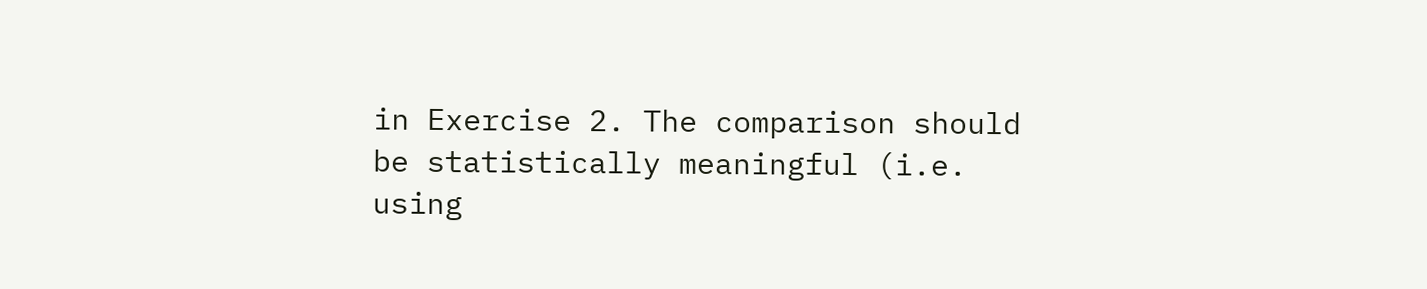in Exercise 2. The comparison should be statistically meaningful (i.e. using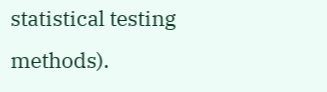statistical testing methods).